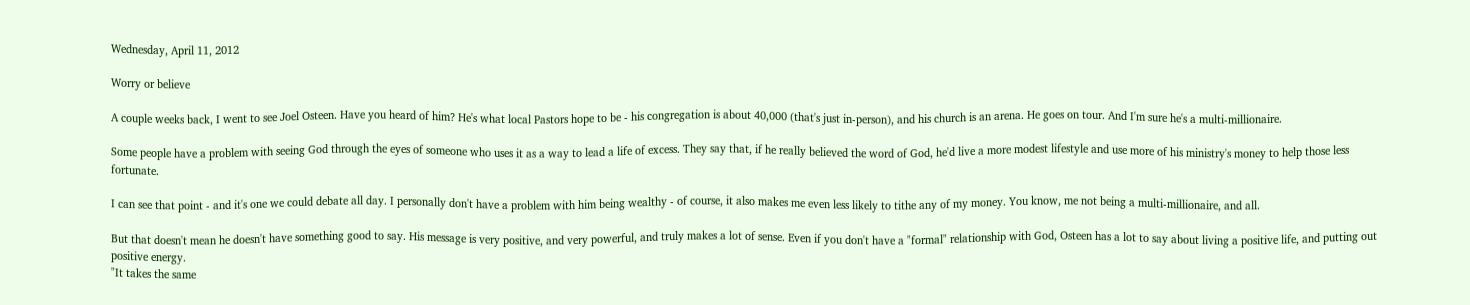Wednesday, April 11, 2012

Worry or believe

A couple weeks back, I went to see Joel Osteen. Have you heard of him? He's what local Pastors hope to be - his congregation is about 40,000 (that's just in-person), and his church is an arena. He goes on tour. And I'm sure he's a multi-millionaire.

Some people have a problem with seeing God through the eyes of someone who uses it as a way to lead a life of excess. They say that, if he really believed the word of God, he'd live a more modest lifestyle and use more of his ministry's money to help those less fortunate.

I can see that point - and it's one we could debate all day. I personally don't have a problem with him being wealthy - of course, it also makes me even less likely to tithe any of my money. You know, me not being a multi-millionaire, and all.

But that doesn't mean he doesn't have something good to say. His message is very positive, and very powerful, and truly makes a lot of sense. Even if you don't have a "formal" relationship with God, Osteen has a lot to say about living a positive life, and putting out positive energy.
"It takes the same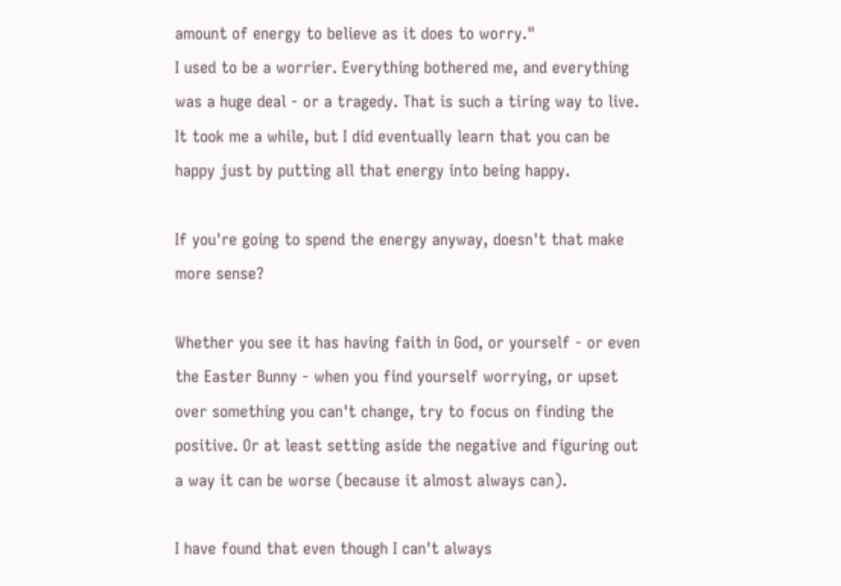amount of energy to believe as it does to worry."
I used to be a worrier. Everything bothered me, and everything was a huge deal - or a tragedy. That is such a tiring way to live. It took me a while, but I did eventually learn that you can be happy just by putting all that energy into being happy.

If you're going to spend the energy anyway, doesn't that make more sense?

Whether you see it has having faith in God, or yourself - or even the Easter Bunny - when you find yourself worrying, or upset over something you can't change, try to focus on finding the positive. Or at least setting aside the negative and figuring out a way it can be worse (because it almost always can).

I have found that even though I can't always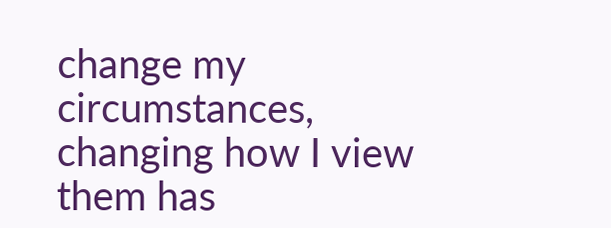change my circumstances, changing how I view them has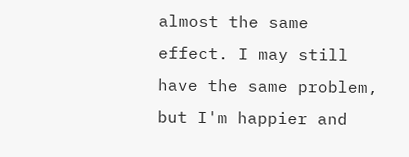almost the same effect. I may still have the same problem, but I'm happier and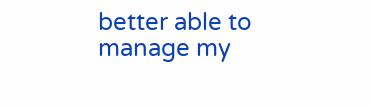better able to manage my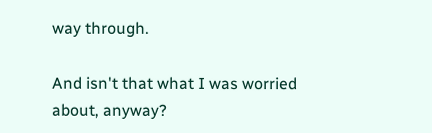way through.

And isn't that what I was worried about, anyway?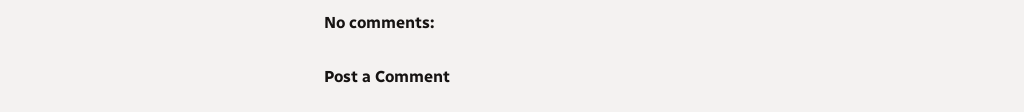No comments:

Post a Comment